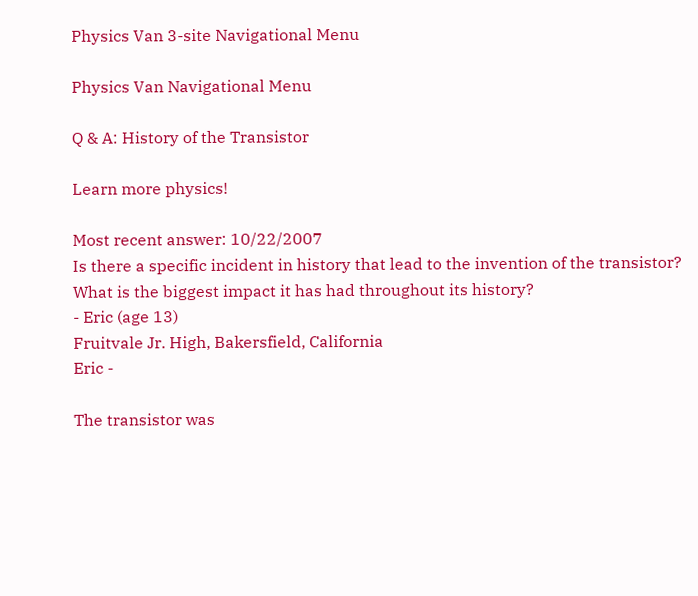Physics Van 3-site Navigational Menu

Physics Van Navigational Menu

Q & A: History of the Transistor

Learn more physics!

Most recent answer: 10/22/2007
Is there a specific incident in history that lead to the invention of the transistor? What is the biggest impact it has had throughout its history?
- Eric (age 13)
Fruitvale Jr. High, Bakersfield, California
Eric -

The transistor was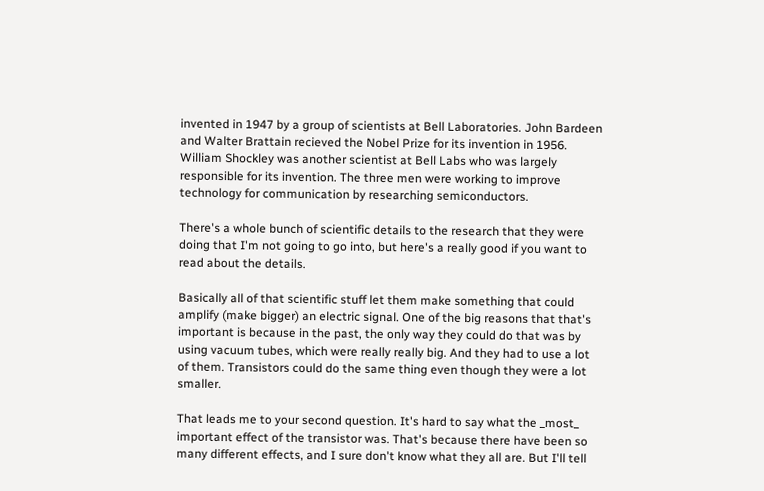invented in 1947 by a group of scientists at Bell Laboratories. John Bardeen and Walter Brattain recieved the Nobel Prize for its invention in 1956. William Shockley was another scientist at Bell Labs who was largely responsible for its invention. The three men were working to improve technology for communication by researching semiconductors.

There's a whole bunch of scientific details to the research that they were doing that I'm not going to go into, but here's a really good if you want to read about the details.

Basically all of that scientific stuff let them make something that could amplify (make bigger) an electric signal. One of the big reasons that that's important is because in the past, the only way they could do that was by using vacuum tubes, which were really really big. And they had to use a lot of them. Transistors could do the same thing even though they were a lot smaller.

That leads me to your second question. It's hard to say what the _most_ important effect of the transistor was. That's because there have been so many different effects, and I sure don't know what they all are. But I'll tell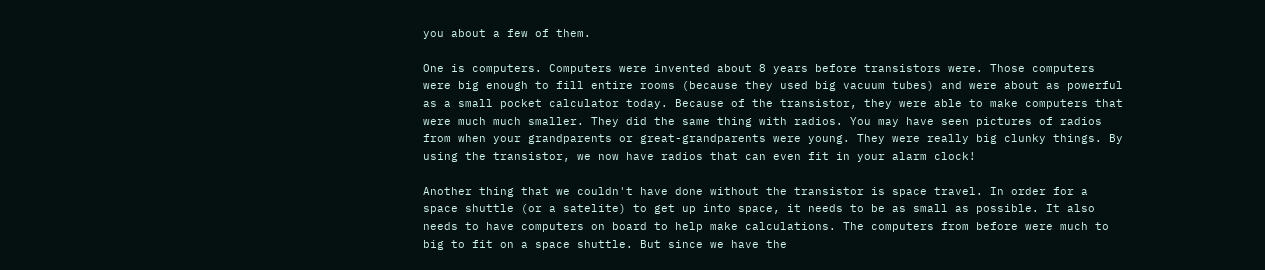you about a few of them.

One is computers. Computers were invented about 8 years before transistors were. Those computers were big enough to fill entire rooms (because they used big vacuum tubes) and were about as powerful as a small pocket calculator today. Because of the transistor, they were able to make computers that were much much smaller. They did the same thing with radios. You may have seen pictures of radios from when your grandparents or great-grandparents were young. They were really big clunky things. By using the transistor, we now have radios that can even fit in your alarm clock!

Another thing that we couldn't have done without the transistor is space travel. In order for a space shuttle (or a satelite) to get up into space, it needs to be as small as possible. It also needs to have computers on board to help make calculations. The computers from before were much to big to fit on a space shuttle. But since we have the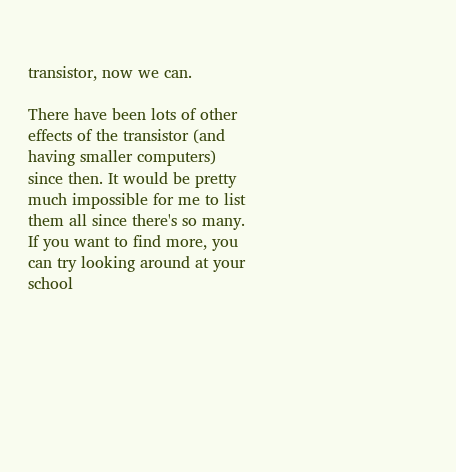transistor, now we can.

There have been lots of other effects of the transistor (and having smaller computers) since then. It would be pretty much impossible for me to list them all since there's so many. If you want to find more, you can try looking around at your school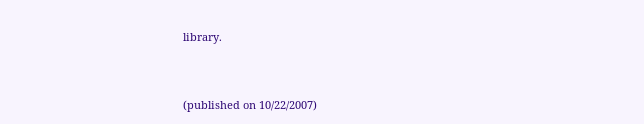library.


(published on 10/22/2007)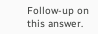Follow-up on this answer.